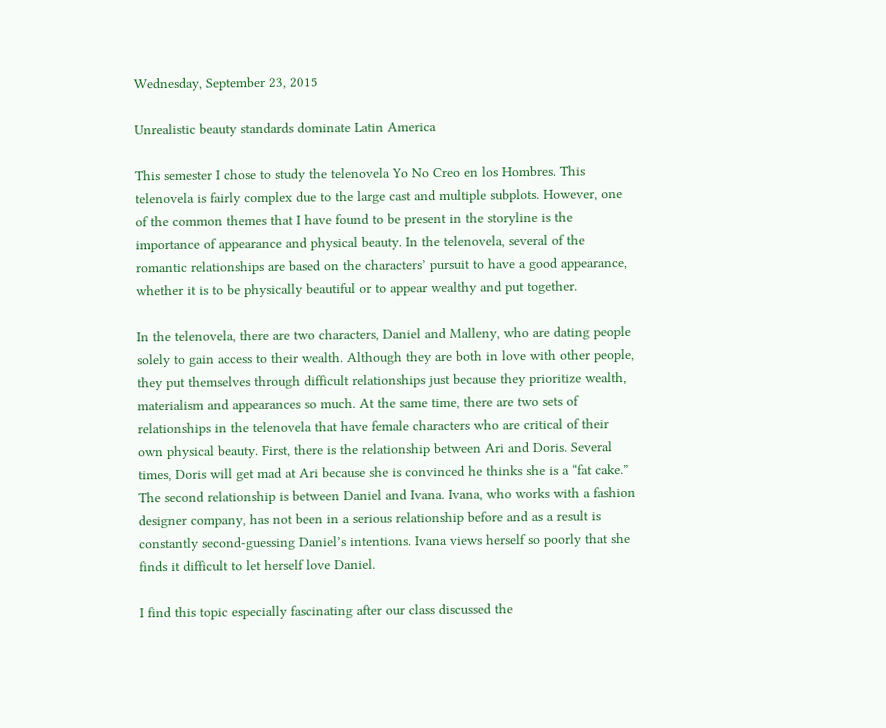Wednesday, September 23, 2015

Unrealistic beauty standards dominate Latin America

This semester I chose to study the telenovela Yo No Creo en los Hombres. This telenovela is fairly complex due to the large cast and multiple subplots. However, one of the common themes that I have found to be present in the storyline is the importance of appearance and physical beauty. In the telenovela, several of the romantic relationships are based on the characters’ pursuit to have a good appearance, whether it is to be physically beautiful or to appear wealthy and put together.

In the telenovela, there are two characters, Daniel and Malleny, who are dating people solely to gain access to their wealth. Although they are both in love with other people, they put themselves through difficult relationships just because they prioritize wealth, materialism and appearances so much. At the same time, there are two sets of relationships in the telenovela that have female characters who are critical of their own physical beauty. First, there is the relationship between Ari and Doris. Several times, Doris will get mad at Ari because she is convinced he thinks she is a “fat cake.” The second relationship is between Daniel and Ivana. Ivana, who works with a fashion designer company, has not been in a serious relationship before and as a result is constantly second-guessing Daniel’s intentions. Ivana views herself so poorly that she finds it difficult to let herself love Daniel.

I find this topic especially fascinating after our class discussed the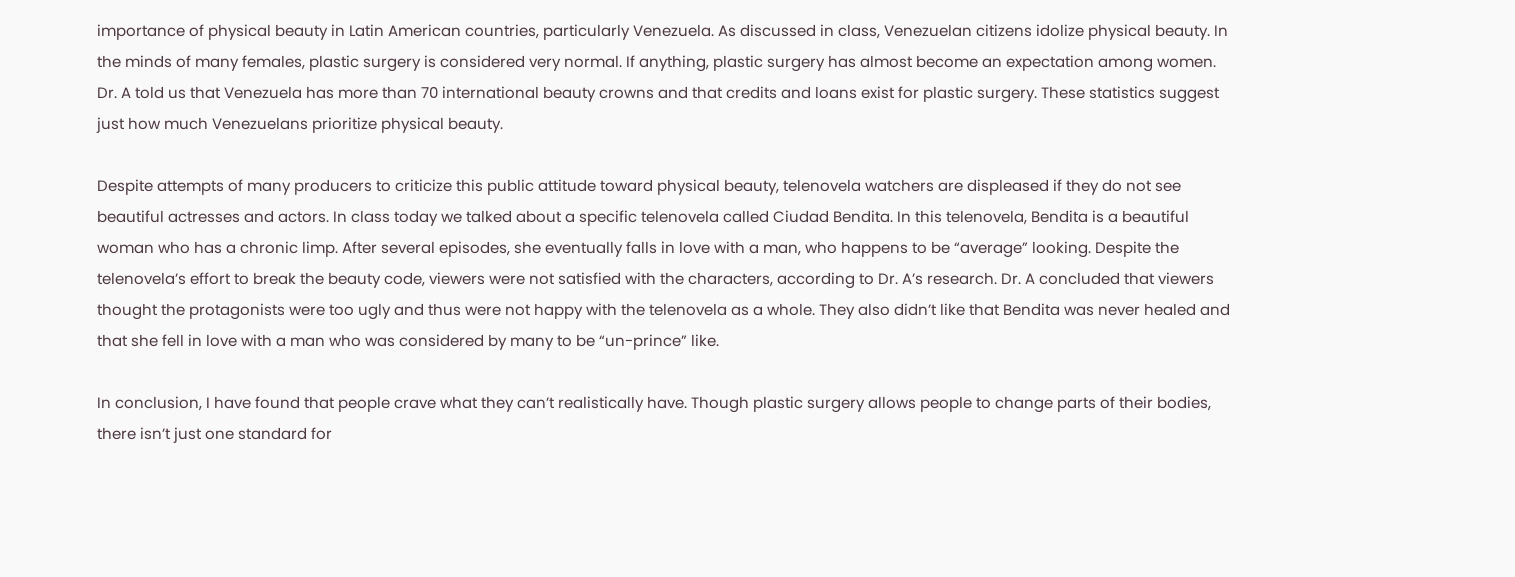importance of physical beauty in Latin American countries, particularly Venezuela. As discussed in class, Venezuelan citizens idolize physical beauty. In the minds of many females, plastic surgery is considered very normal. If anything, plastic surgery has almost become an expectation among women. Dr. A told us that Venezuela has more than 70 international beauty crowns and that credits and loans exist for plastic surgery. These statistics suggest just how much Venezuelans prioritize physical beauty.

Despite attempts of many producers to criticize this public attitude toward physical beauty, telenovela watchers are displeased if they do not see beautiful actresses and actors. In class today we talked about a specific telenovela called Ciudad Bendita. In this telenovela, Bendita is a beautiful woman who has a chronic limp. After several episodes, she eventually falls in love with a man, who happens to be “average” looking. Despite the telenovela’s effort to break the beauty code, viewers were not satisfied with the characters, according to Dr. A’s research. Dr. A concluded that viewers thought the protagonists were too ugly and thus were not happy with the telenovela as a whole. They also didn’t like that Bendita was never healed and that she fell in love with a man who was considered by many to be “un-prince” like.

In conclusion, I have found that people crave what they can’t realistically have. Though plastic surgery allows people to change parts of their bodies, there isn’t just one standard for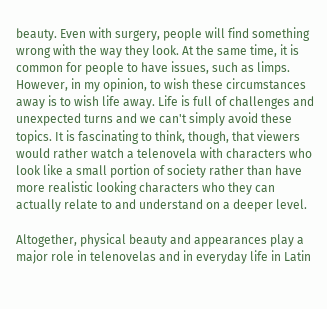beauty. Even with surgery, people will find something wrong with the way they look. At the same time, it is common for people to have issues, such as limps. However, in my opinion, to wish these circumstances away is to wish life away. Life is full of challenges and unexpected turns and we can't simply avoid these topics. It is fascinating to think, though, that viewers would rather watch a telenovela with characters who look like a small portion of society rather than have more realistic looking characters who they can actually relate to and understand on a deeper level.

Altogether, physical beauty and appearances play a major role in telenovelas and in everyday life in Latin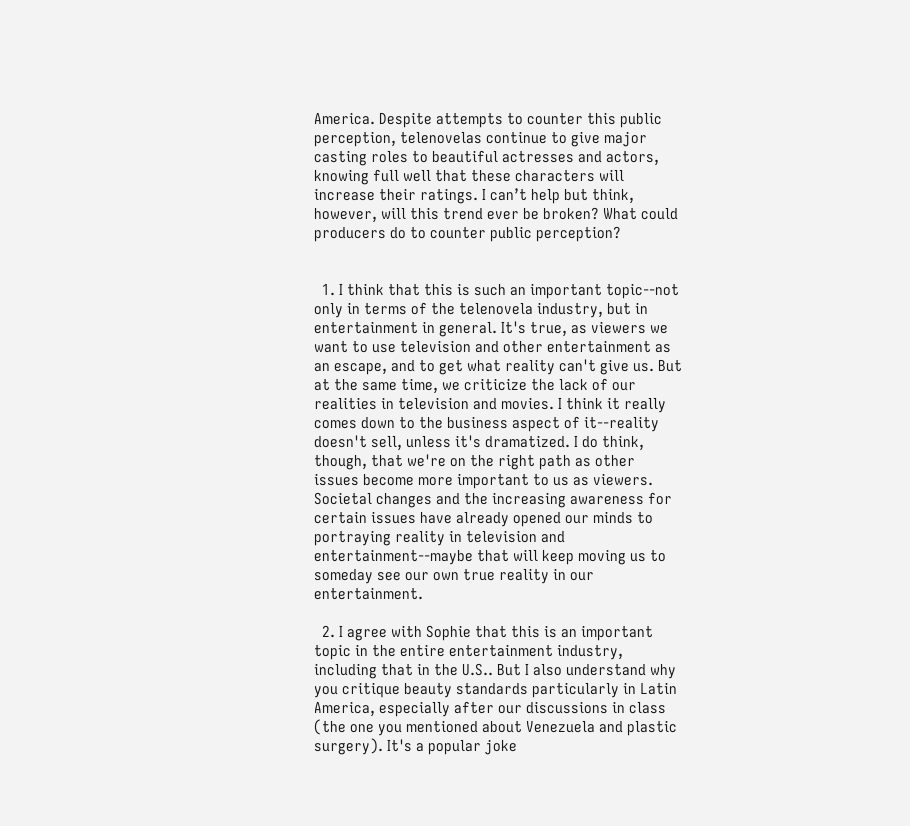America. Despite attempts to counter this public perception, telenovelas continue to give major casting roles to beautiful actresses and actors, knowing full well that these characters will increase their ratings. I can’t help but think, however, will this trend ever be broken? What could producers do to counter public perception?


  1. I think that this is such an important topic--not only in terms of the telenovela industry, but in entertainment in general. It's true, as viewers we want to use television and other entertainment as an escape, and to get what reality can't give us. But at the same time, we criticize the lack of our realities in television and movies. I think it really comes down to the business aspect of it--reality doesn't sell, unless it's dramatized. I do think, though, that we're on the right path as other issues become more important to us as viewers. Societal changes and the increasing awareness for certain issues have already opened our minds to portraying reality in television and entertainment--maybe that will keep moving us to someday see our own true reality in our entertainment.

  2. I agree with Sophie that this is an important topic in the entire entertainment industry, including that in the U.S.. But I also understand why you critique beauty standards particularly in Latin America, especially after our discussions in class (the one you mentioned about Venezuela and plastic surgery). It's a popular joke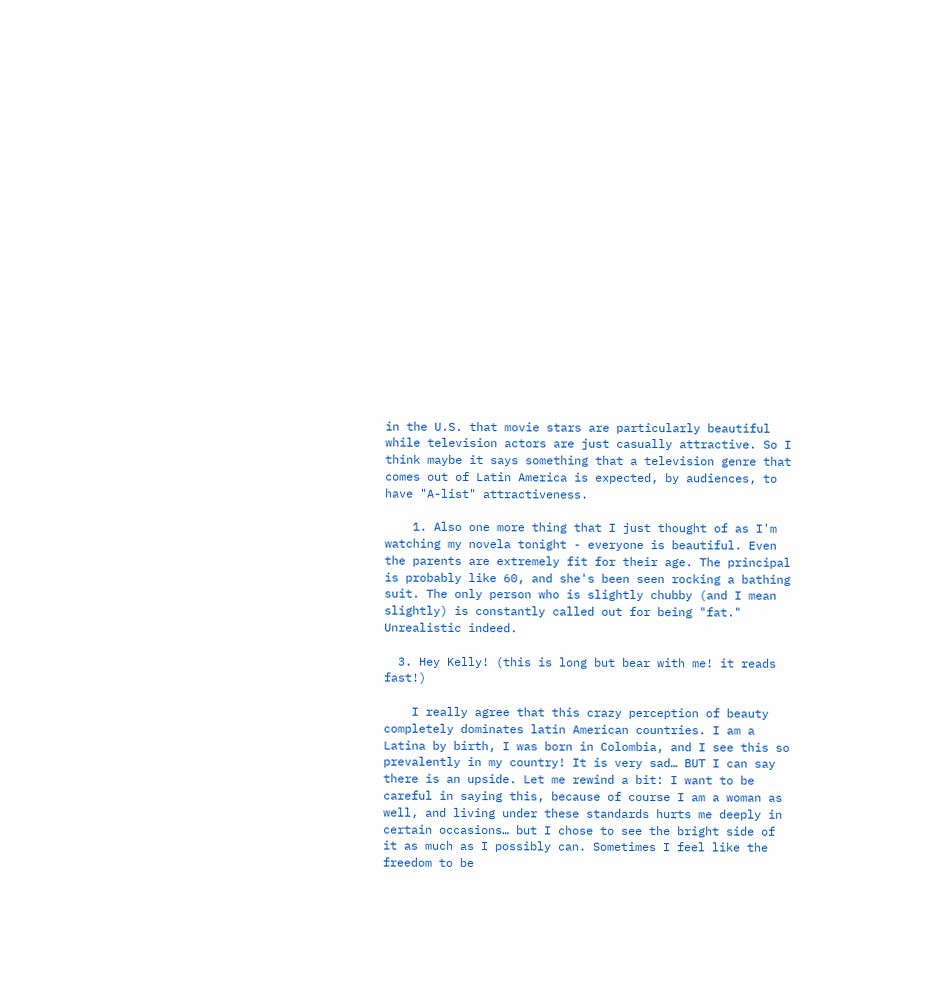in the U.S. that movie stars are particularly beautiful while television actors are just casually attractive. So I think maybe it says something that a television genre that comes out of Latin America is expected, by audiences, to have "A-list" attractiveness.

    1. Also one more thing that I just thought of as I'm watching my novela tonight - everyone is beautiful. Even the parents are extremely fit for their age. The principal is probably like 60, and she's been seen rocking a bathing suit. The only person who is slightly chubby (and I mean slightly) is constantly called out for being "fat." Unrealistic indeed.

  3. Hey Kelly! (this is long but bear with me! it reads fast!)

    I really agree that this crazy perception of beauty completely dominates latin American countries. I am a Latina by birth, I was born in Colombia, and I see this so prevalently in my country! It is very sad… BUT I can say there is an upside. Let me rewind a bit: I want to be careful in saying this, because of course I am a woman as well, and living under these standards hurts me deeply in certain occasions… but I chose to see the bright side of it as much as I possibly can. Sometimes I feel like the freedom to be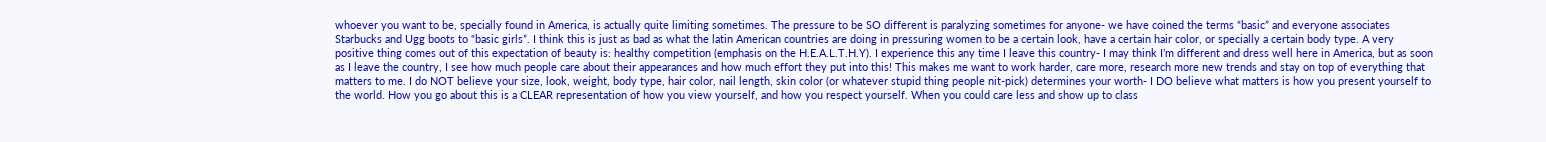whoever you want to be, specially found in America, is actually quite limiting sometimes. The pressure to be SO different is paralyzing sometimes for anyone- we have coined the terms “basic” and everyone associates Starbucks and Ugg boots to “basic girls”. I think this is just as bad as what the latin American countries are doing in pressuring women to be a certain look, have a certain hair color, or specially a certain body type. A very positive thing comes out of this expectation of beauty is: healthy competition (emphasis on the H.E.A.L.T.H.Y). I experience this any time I leave this country- I may think I’m different and dress well here in America, but as soon as I leave the country, I see how much people care about their appearances and how much effort they put into this! This makes me want to work harder, care more, research more new trends and stay on top of everything that matters to me. I do NOT believe your size, look, weight, body type, hair color, nail length, skin color (or whatever stupid thing people nit-pick) determines your worth- I DO believe what matters is how you present yourself to the world. How you go about this is a CLEAR representation of how you view yourself, and how you respect yourself. When you could care less and show up to class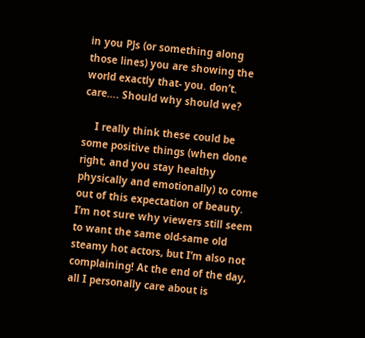in you PJs (or something along those lines) you are showing the world exactly that- you. don’t. care…. Should why should we?

    I really think these could be some positive things (when done right, and you stay healthy physically and emotionally) to come out of this expectation of beauty. I’m not sure why viewers still seem to want the same old-same old steamy hot actors, but I’m also not complaining! At the end of the day, all I personally care about is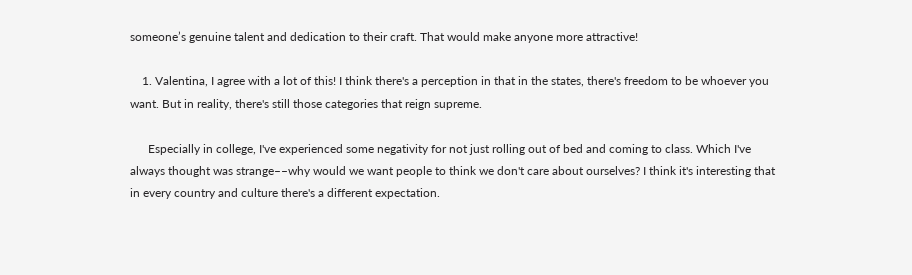someone’s genuine talent and dedication to their craft. That would make anyone more attractive!

    1. Valentina, I agree with a lot of this! I think there's a perception in that in the states, there's freedom to be whoever you want. But in reality, there's still those categories that reign supreme.

      Especially in college, I've experienced some negativity for not just rolling out of bed and coming to class. Which I've always thought was strange––why would we want people to think we don't care about ourselves? I think it's interesting that in every country and culture there's a different expectation.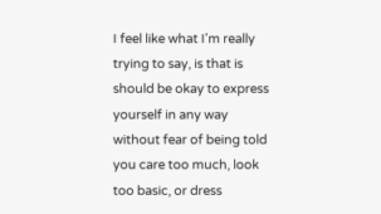I feel like what I'm really trying to say, is that is should be okay to express yourself in any way without fear of being told you care too much, look too basic, or dress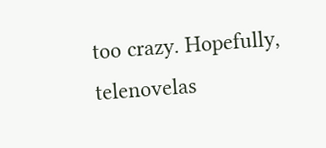too crazy. Hopefully, telenovelas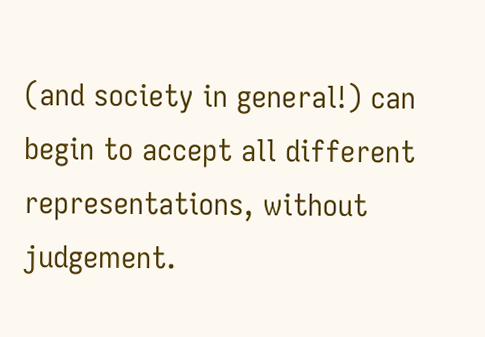(and society in general!) can begin to accept all different representations, without judgement.